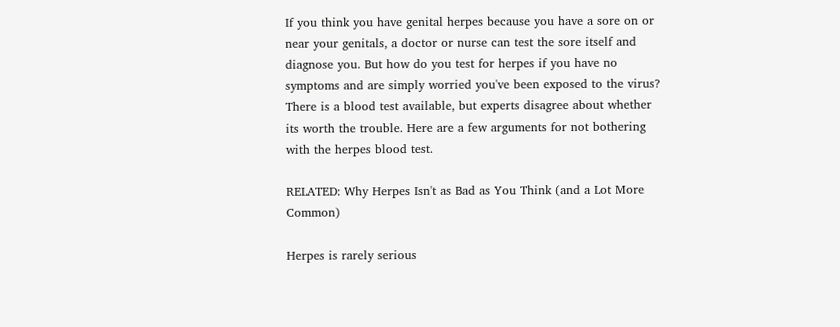If you think you have genital herpes because you have a sore on or near your genitals, a doctor or nurse can test the sore itself and diagnose you. But how do you test for herpes if you have no symptoms and are simply worried you've been exposed to the virus? There is a blood test available, but experts disagree about whether its worth the trouble. Here are a few arguments for not bothering with the herpes blood test.

RELATED: Why Herpes Isn't as Bad as You Think (and a Lot More Common)

Herpes is rarely serious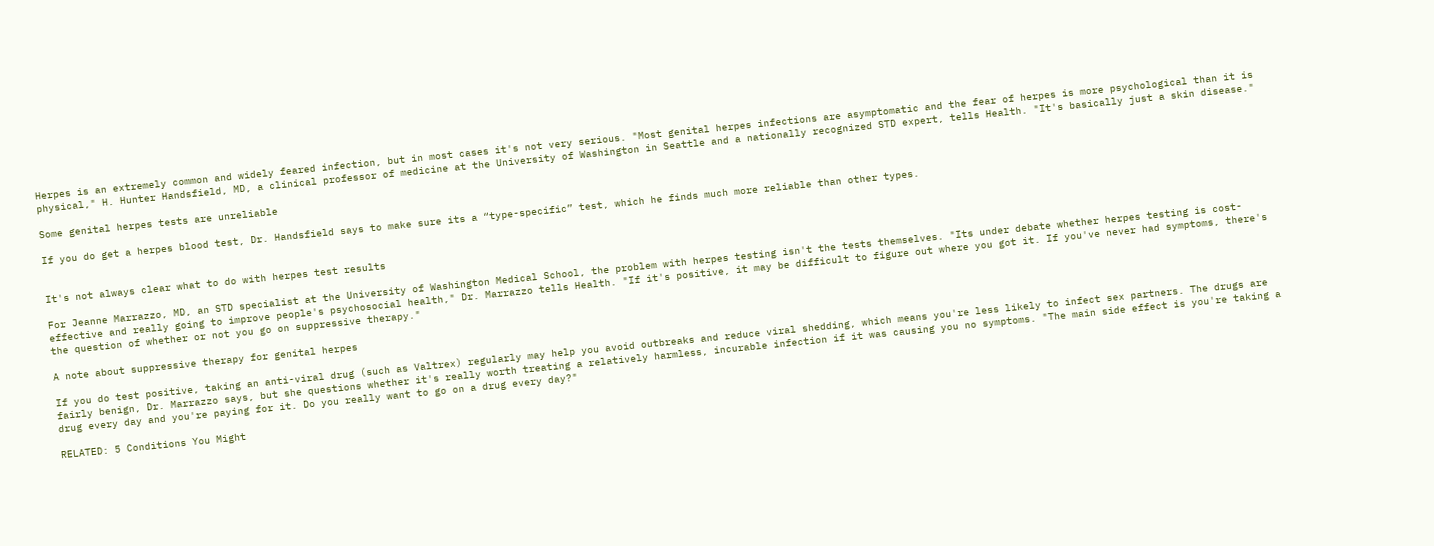Herpes is an extremely common and widely feared infection, but in most cases it's not very serious. "Most genital herpes infections are asymptomatic and the fear of herpes is more psychological than it is physical," H. Hunter Handsfield, MD, a clinical professor of medicine at the University of Washington in Seattle and a nationally recognized STD expert, tells Health. "It's basically just a skin disease."

Some genital herpes tests are unreliable

If you do get a herpes blood test, Dr. Handsfield says to make sure its a “type-specific” test, which he finds much more reliable than other types.


It's not always clear what to do with herpes test results

For Jeanne Marrazzo, MD, an STD specialist at the University of Washington Medical School, the problem with herpes testing isn't the tests themselves. "Its under debate whether herpes testing is cost-effective and really going to improve people's psychosocial health," Dr. Marrazzo tells Health. "If it's positive, it may be difficult to figure out where you got it. If you've never had symptoms, there's the question of whether or not you go on suppressive therapy."

A note about suppressive therapy for genital herpes

If you do test positive, taking an anti-viral drug (such as Valtrex) regularly may help you avoid outbreaks and reduce viral shedding, which means you're less likely to infect sex partners. The drugs are fairly benign, Dr. Marrazzo says, but she questions whether it's really worth treating a relatively harmless, incurable infection if it was causing you no symptoms. "The main side effect is you're taking a drug every day and you're paying for it. Do you really want to go on a drug every day?"

RELATED: 5 Conditions You Might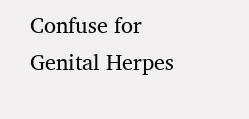Confuse for Genital Herpes